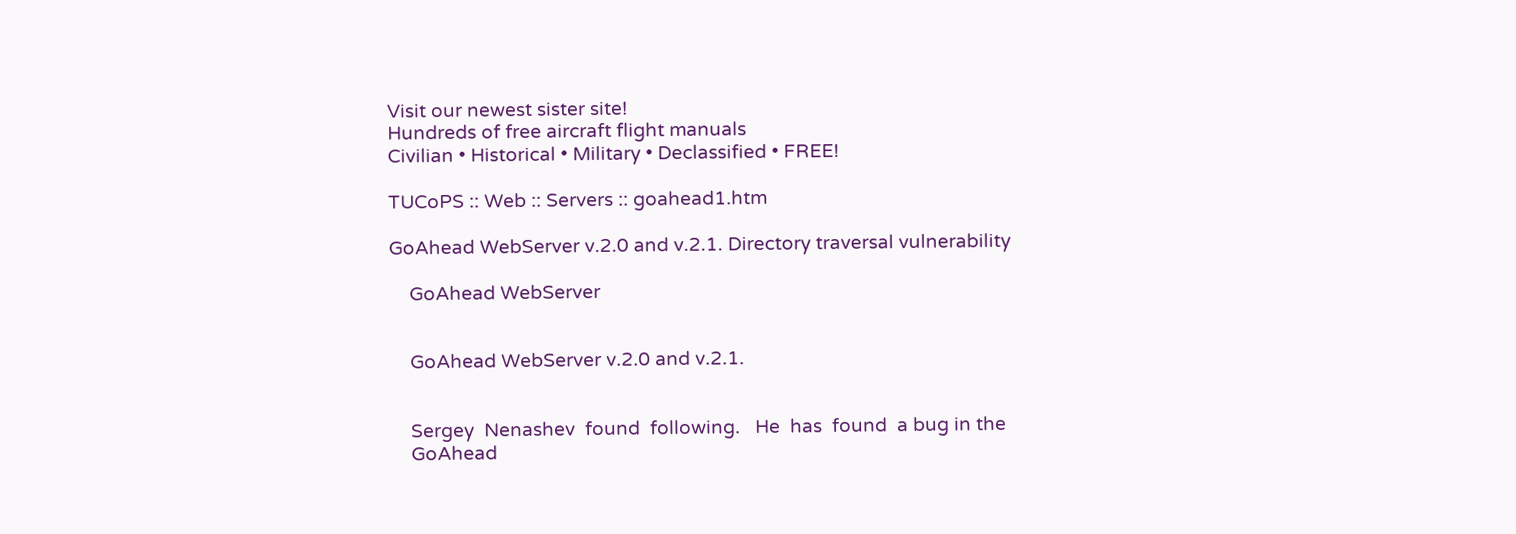Visit our newest sister site!
Hundreds of free aircraft flight manuals
Civilian • Historical • Military • Declassified • FREE!

TUCoPS :: Web :: Servers :: goahead1.htm

GoAhead WebServer v.2.0 and v.2.1. Directory traversal vulnerability

    GoAhead WebServer


    GoAhead WebServer v.2.0 and v.2.1.


    Sergey  Nenashev  found  following.   He  has  found  a bug in the
    GoAhead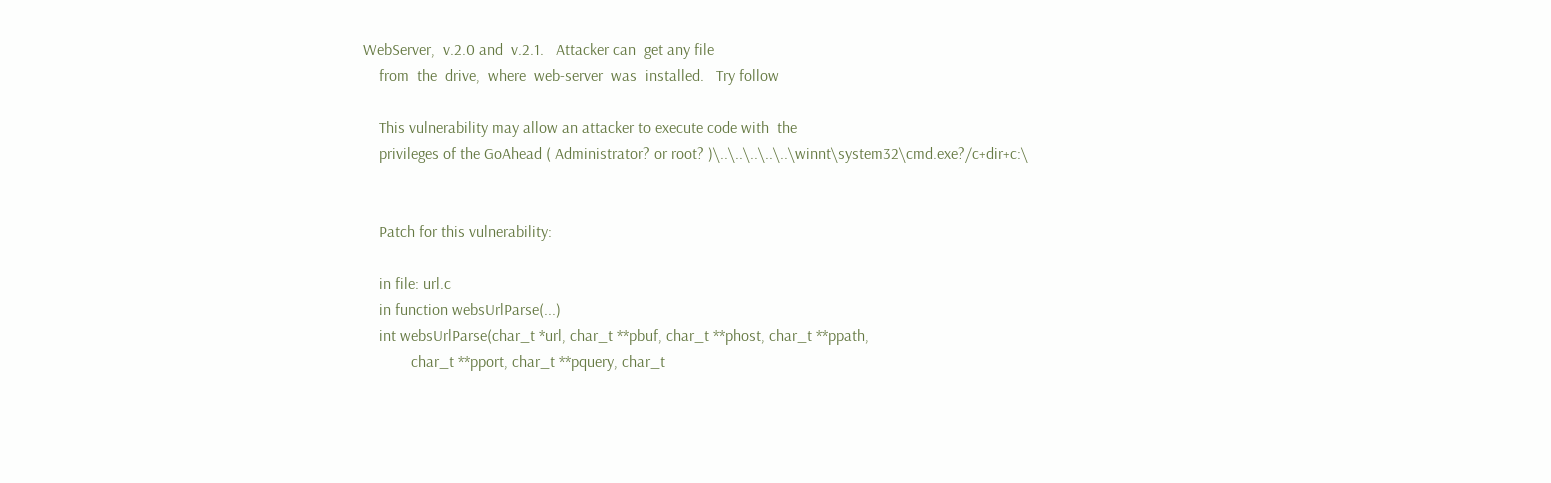WebServer,  v.2.0 and  v.2.1.   Attacker can  get any file
    from  the  drive,  where  web-server  was  installed.   Try follow

    This vulnerability may allow an attacker to execute code with  the
    privileges of the GoAhead ( Administrator? or root? )\..\..\..\..\..\winnt\system32\cmd.exe?/c+dir+c:\


    Patch for this vulnerability:

    in file: url.c
    in function websUrlParse(...)
    int websUrlParse(char_t *url, char_t **pbuf, char_t **phost, char_t **ppath,
            char_t **pport, char_t **pquery, char_t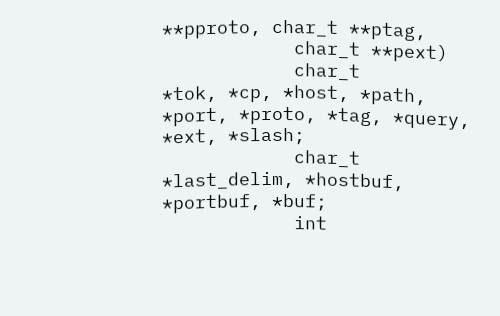**pproto, char_t **ptag,
            char_t **pext)
            char_t          *tok, *cp, *host, *path, *port, *proto, *tag, *query, *ext, *slash;
            char_t          *last_delim, *hostbuf, *portbuf, *buf;
            int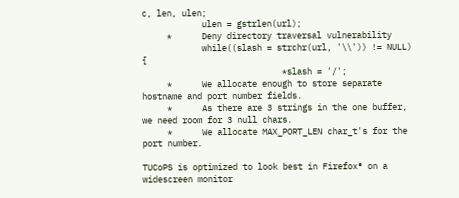c, len, ulen;
            ulen = gstrlen(url);
     *      Deny directory traversal vulnerability
            while((slash = strchr(url, '\\')) != NULL) {
                            *slash = '/';
     *      We allocate enough to store separate hostname and port number fields.
     *      As there are 3 strings in the one buffer, we need room for 3 null chars.
     *      We allocate MAX_PORT_LEN char_t's for the port number.

TUCoPS is optimized to look best in Firefox® on a widescreen monitor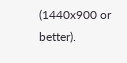(1440x900 or better).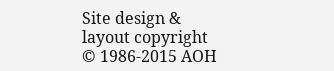Site design & layout copyright © 1986-2015 AOH